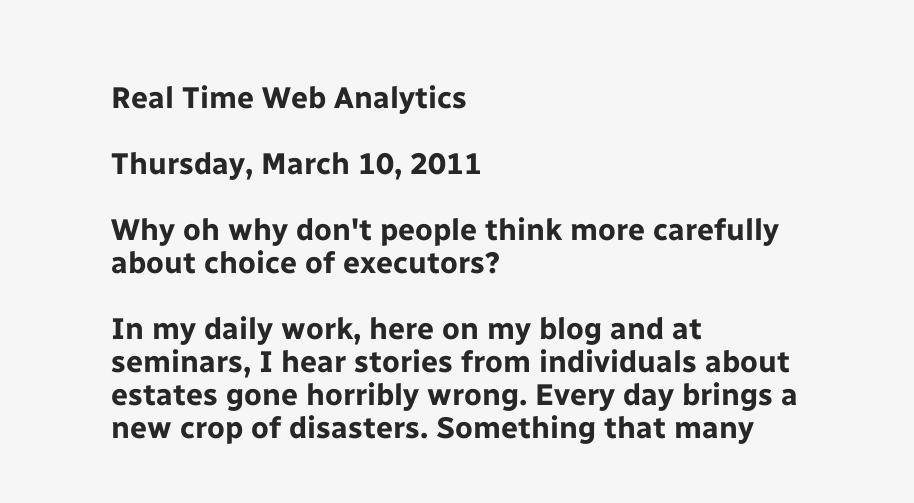Real Time Web Analytics

Thursday, March 10, 2011

Why oh why don't people think more carefully about choice of executors?

In my daily work, here on my blog and at seminars, I hear stories from individuals about estates gone horribly wrong. Every day brings a new crop of disasters. Something that many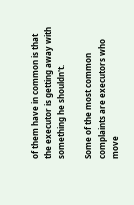of them have in common is that the executor is getting away with something he shouldn't.

Some of the most common complaints are executors who move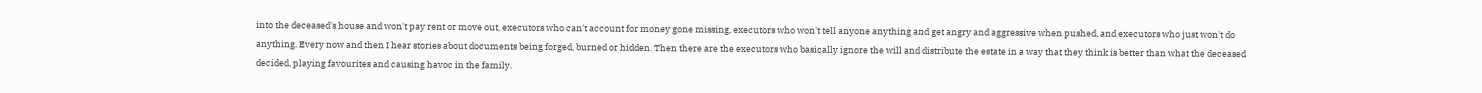into the deceased's house and won't pay rent or move out, executors who can't account for money gone missing, executors who won't tell anyone anything and get angry and aggressive when pushed, and executors who just won't do anything. Every now and then I hear stories about documents being forged, burned or hidden. Then there are the executors who basically ignore the will and distribute the estate in a way that they think is better than what the deceased decided, playing favourites and causing havoc in the family.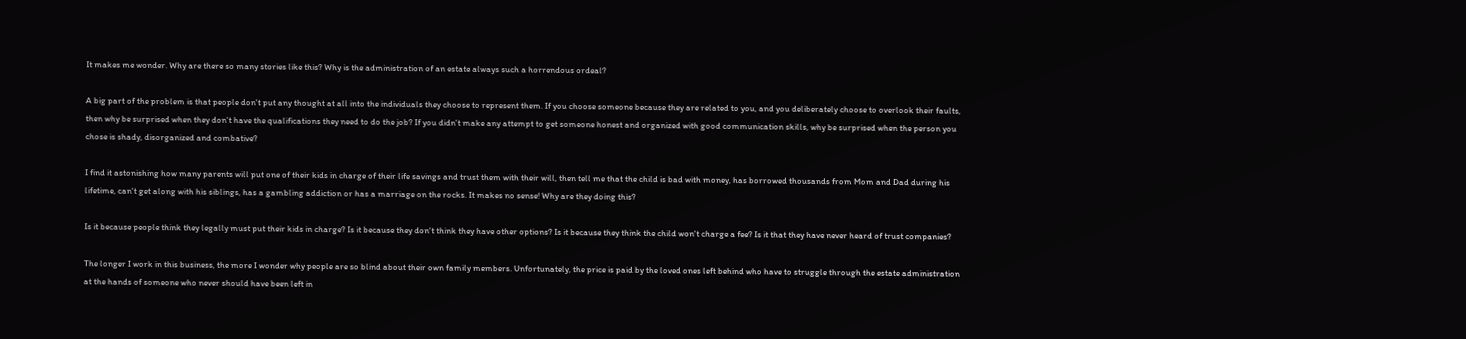It makes me wonder. Why are there so many stories like this? Why is the administration of an estate always such a horrendous ordeal?

A big part of the problem is that people don't put any thought at all into the individuals they choose to represent them. If you choose someone because they are related to you, and you deliberately choose to overlook their faults, then why be surprised when they don't have the qualifications they need to do the job? If you didn't make any attempt to get someone honest and organized with good communication skills, why be surprised when the person you chose is shady, disorganized and combative?

I find it astonishing how many parents will put one of their kids in charge of their life savings and trust them with their will, then tell me that the child is bad with money, has borrowed thousands from Mom and Dad during his lifetime, can't get along with his siblings, has a gambling addiction or has a marriage on the rocks. It makes no sense! Why are they doing this?

Is it because people think they legally must put their kids in charge? Is it because they don't think they have other options? Is it because they think the child won't charge a fee? Is it that they have never heard of trust companies?

The longer I work in this business, the more I wonder why people are so blind about their own family members. Unfortunately, the price is paid by the loved ones left behind who have to struggle through the estate administration at the hands of someone who never should have been left in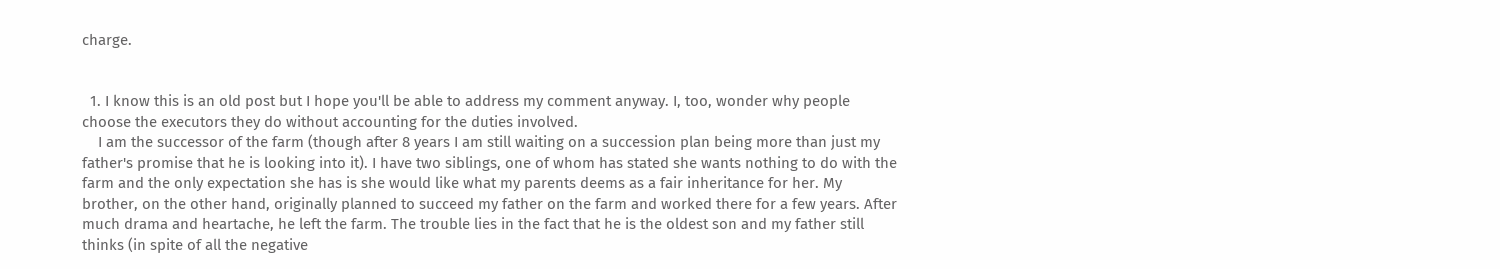charge.


  1. I know this is an old post but I hope you'll be able to address my comment anyway. I, too, wonder why people choose the executors they do without accounting for the duties involved.
    I am the successor of the farm (though after 8 years I am still waiting on a succession plan being more than just my father's promise that he is looking into it). I have two siblings, one of whom has stated she wants nothing to do with the farm and the only expectation she has is she would like what my parents deems as a fair inheritance for her. My brother, on the other hand, originally planned to succeed my father on the farm and worked there for a few years. After much drama and heartache, he left the farm. The trouble lies in the fact that he is the oldest son and my father still thinks (in spite of all the negative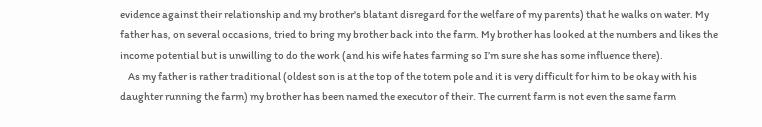evidence against their relationship and my brother's blatant disregard for the welfare of my parents) that he walks on water. My father has, on several occasions, tried to bring my brother back into the farm. My brother has looked at the numbers and likes the income potential but is unwilling to do the work (and his wife hates farming so I’m sure she has some influence there).
    As my father is rather traditional (oldest son is at the top of the totem pole and it is very difficult for him to be okay with his daughter running the farm) my brother has been named the executor of their. The current farm is not even the same farm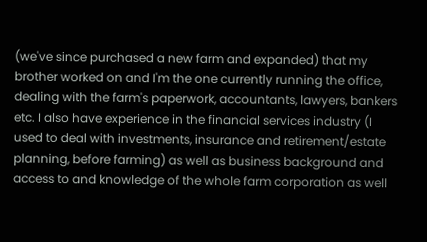(we've since purchased a new farm and expanded) that my brother worked on and I'm the one currently running the office, dealing with the farm's paperwork, accountants, lawyers, bankers etc. I also have experience in the financial services industry (I used to deal with investments, insurance and retirement/estate planning, before farming) as well as business background and access to and knowledge of the whole farm corporation as well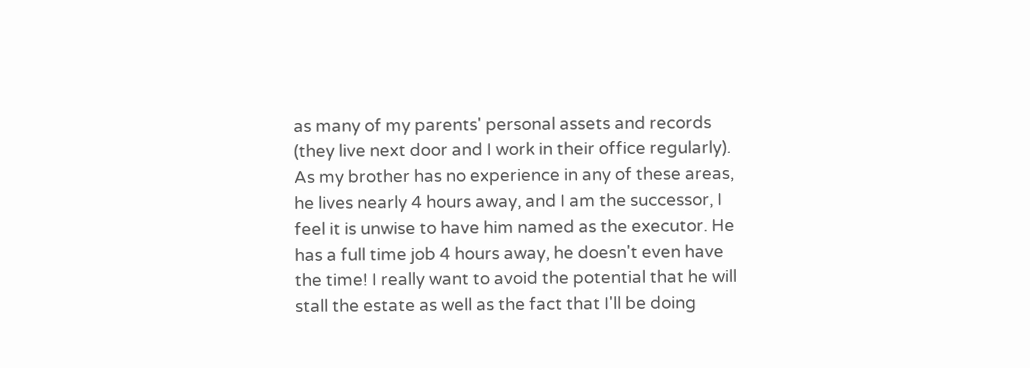as many of my parents' personal assets and records (they live next door and I work in their office regularly). As my brother has no experience in any of these areas, he lives nearly 4 hours away, and I am the successor, I feel it is unwise to have him named as the executor. He has a full time job 4 hours away, he doesn't even have the time! I really want to avoid the potential that he will stall the estate as well as the fact that I'll be doing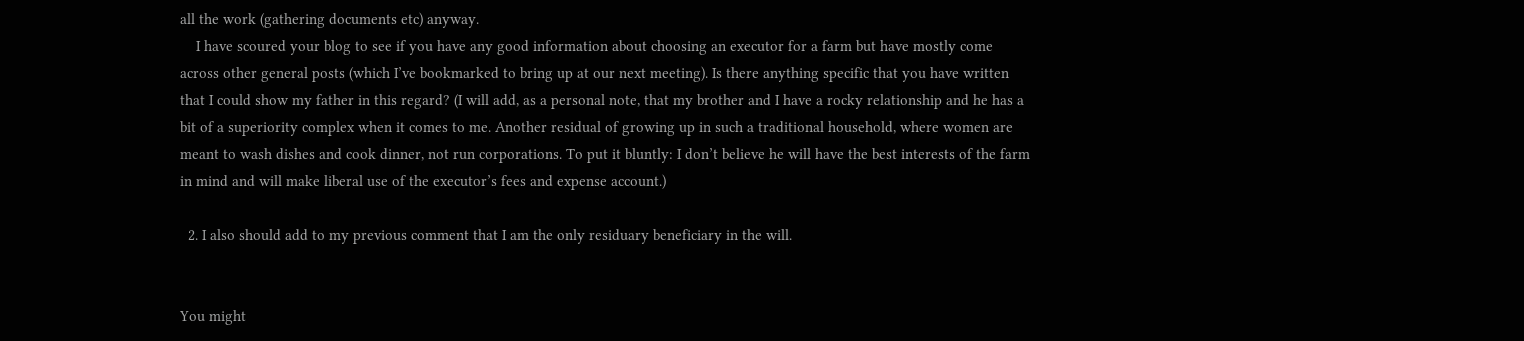all the work (gathering documents etc) anyway.
    I have scoured your blog to see if you have any good information about choosing an executor for a farm but have mostly come across other general posts (which I’ve bookmarked to bring up at our next meeting). Is there anything specific that you have written that I could show my father in this regard? (I will add, as a personal note, that my brother and I have a rocky relationship and he has a bit of a superiority complex when it comes to me. Another residual of growing up in such a traditional household, where women are meant to wash dishes and cook dinner, not run corporations. To put it bluntly: I don’t believe he will have the best interests of the farm in mind and will make liberal use of the executor’s fees and expense account.)

  2. I also should add to my previous comment that I am the only residuary beneficiary in the will.


You might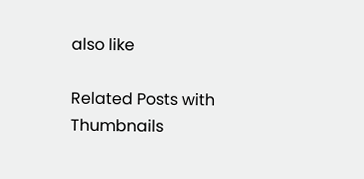also like

Related Posts with Thumbnails